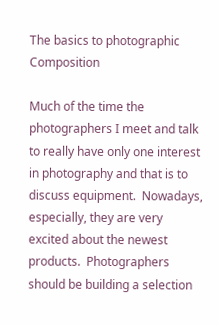The basics to photographic Composition

Much of the time the photographers I meet and talk to really have only one interest in photography and that is to discuss equipment.  Nowadays, especially, they are very excited about the newest products.  Photographers should be building a selection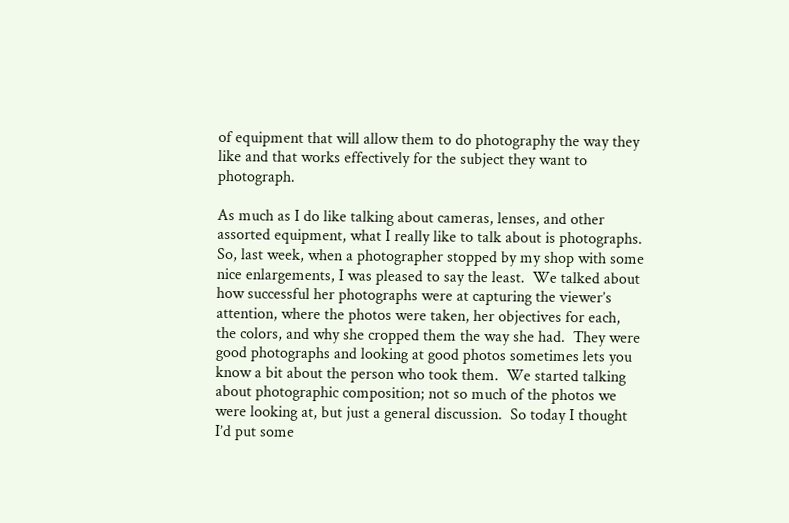of equipment that will allow them to do photography the way they like and that works effectively for the subject they want to photograph.

As much as I do like talking about cameras, lenses, and other assorted equipment, what I really like to talk about is photographs.  So, last week, when a photographer stopped by my shop with some nice enlargements, I was pleased to say the least.  We talked about how successful her photographs were at capturing the viewer’s attention, where the photos were taken, her objectives for each, the colors, and why she cropped them the way she had.  They were good photographs and looking at good photos sometimes lets you know a bit about the person who took them.  We started talking about photographic composition; not so much of the photos we were looking at, but just a general discussion.  So today I thought I’d put some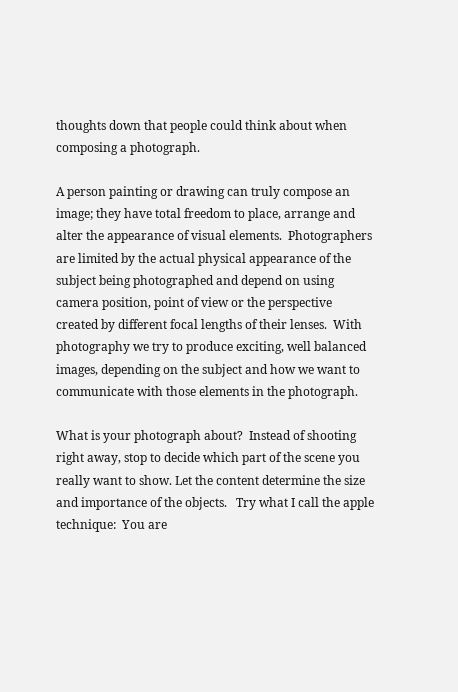thoughts down that people could think about when composing a photograph.

A person painting or drawing can truly compose an image; they have total freedom to place, arrange and alter the appearance of visual elements.  Photographers are limited by the actual physical appearance of the subject being photographed and depend on using camera position, point of view or the perspective created by different focal lengths of their lenses.  With photography we try to produce exciting, well balanced images, depending on the subject and how we want to communicate with those elements in the photograph.

What is your photograph about?  Instead of shooting right away, stop to decide which part of the scene you really want to show. Let the content determine the size and importance of the objects.   Try what I call the apple technique:  You are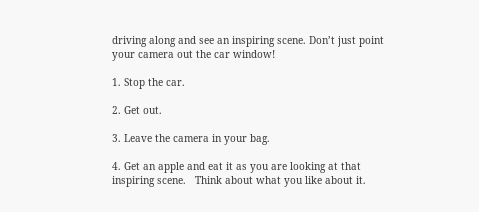driving along and see an inspiring scene. Don’t just point your camera out the car window!

1. Stop the car.

2. Get out.

3. Leave the camera in your bag.

4. Get an apple and eat it as you are looking at that inspiring scene.   Think about what you like about it.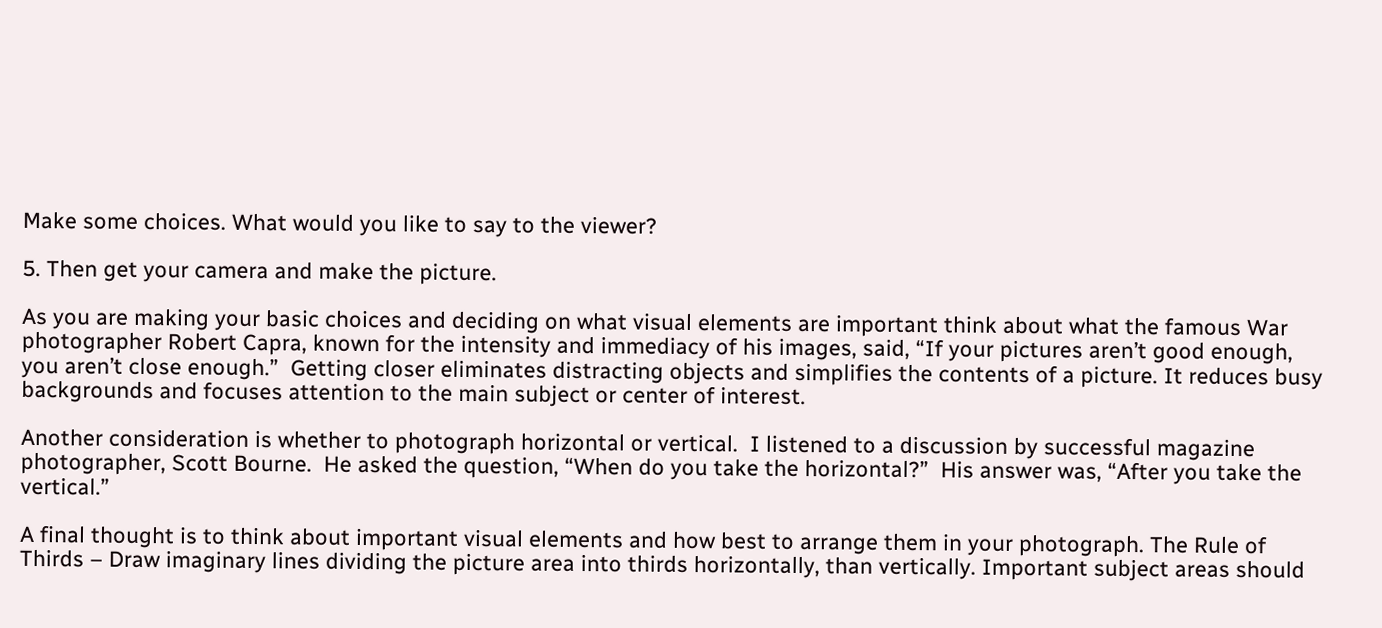Make some choices. What would you like to say to the viewer?

5. Then get your camera and make the picture.

As you are making your basic choices and deciding on what visual elements are important think about what the famous War photographer Robert Capra, known for the intensity and immediacy of his images, said, “If your pictures aren’t good enough, you aren’t close enough.”  Getting closer eliminates distracting objects and simplifies the contents of a picture. It reduces busy backgrounds and focuses attention to the main subject or center of interest.

Another consideration is whether to photograph horizontal or vertical.  I listened to a discussion by successful magazine photographer, Scott Bourne.  He asked the question, “When do you take the horizontal?”  His answer was, “After you take the vertical.”

A final thought is to think about important visual elements and how best to arrange them in your photograph. The Rule of Thirds – Draw imaginary lines dividing the picture area into thirds horizontally, than vertically. Important subject areas should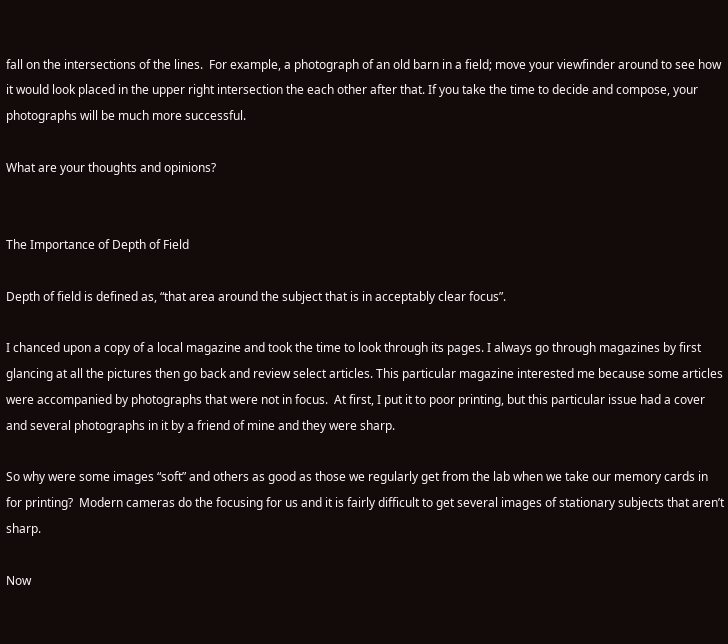fall on the intersections of the lines.  For example, a photograph of an old barn in a field; move your viewfinder around to see how it would look placed in the upper right intersection the each other after that. If you take the time to decide and compose, your photographs will be much more successful.

What are your thoughts and opinions?


The Importance of Depth of Field

Depth of field is defined as, “that area around the subject that is in acceptably clear focus”.

I chanced upon a copy of a local magazine and took the time to look through its pages. I always go through magazines by first glancing at all the pictures then go back and review select articles. This particular magazine interested me because some articles were accompanied by photographs that were not in focus.  At first, I put it to poor printing, but this particular issue had a cover and several photographs in it by a friend of mine and they were sharp.

So why were some images “soft” and others as good as those we regularly get from the lab when we take our memory cards in for printing?  Modern cameras do the focusing for us and it is fairly difficult to get several images of stationary subjects that aren’t sharp.

Now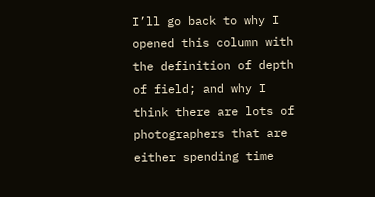I’ll go back to why I opened this column with the definition of depth of field; and why I think there are lots of photographers that are either spending time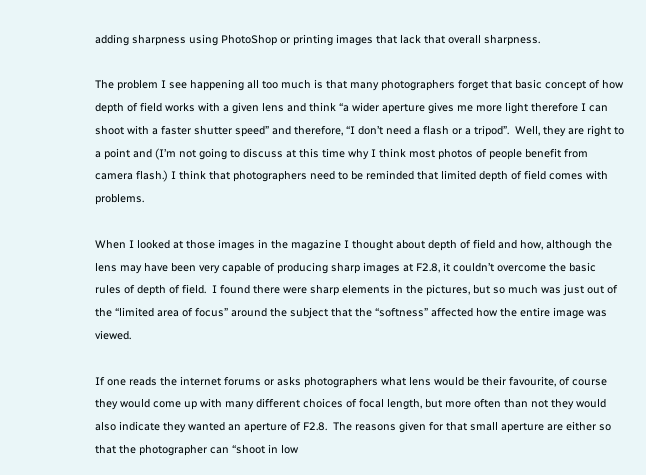adding sharpness using PhotoShop or printing images that lack that overall sharpness.

The problem I see happening all too much is that many photographers forget that basic concept of how depth of field works with a given lens and think “a wider aperture gives me more light therefore I can shoot with a faster shutter speed” and therefore, “I don’t need a flash or a tripod”.  Well, they are right to a point and (I’m not going to discuss at this time why I think most photos of people benefit from camera flash.) I think that photographers need to be reminded that limited depth of field comes with problems.

When I looked at those images in the magazine I thought about depth of field and how, although the lens may have been very capable of producing sharp images at F2.8, it couldn’t overcome the basic rules of depth of field.  I found there were sharp elements in the pictures, but so much was just out of the “limited area of focus” around the subject that the “softness” affected how the entire image was viewed.

If one reads the internet forums or asks photographers what lens would be their favourite, of course they would come up with many different choices of focal length, but more often than not they would also indicate they wanted an aperture of F2.8.  The reasons given for that small aperture are either so that the photographer can “shoot in low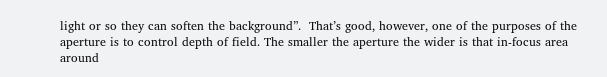light or so they can soften the background”.  That’s good, however, one of the purposes of the aperture is to control depth of field. The smaller the aperture the wider is that in-focus area around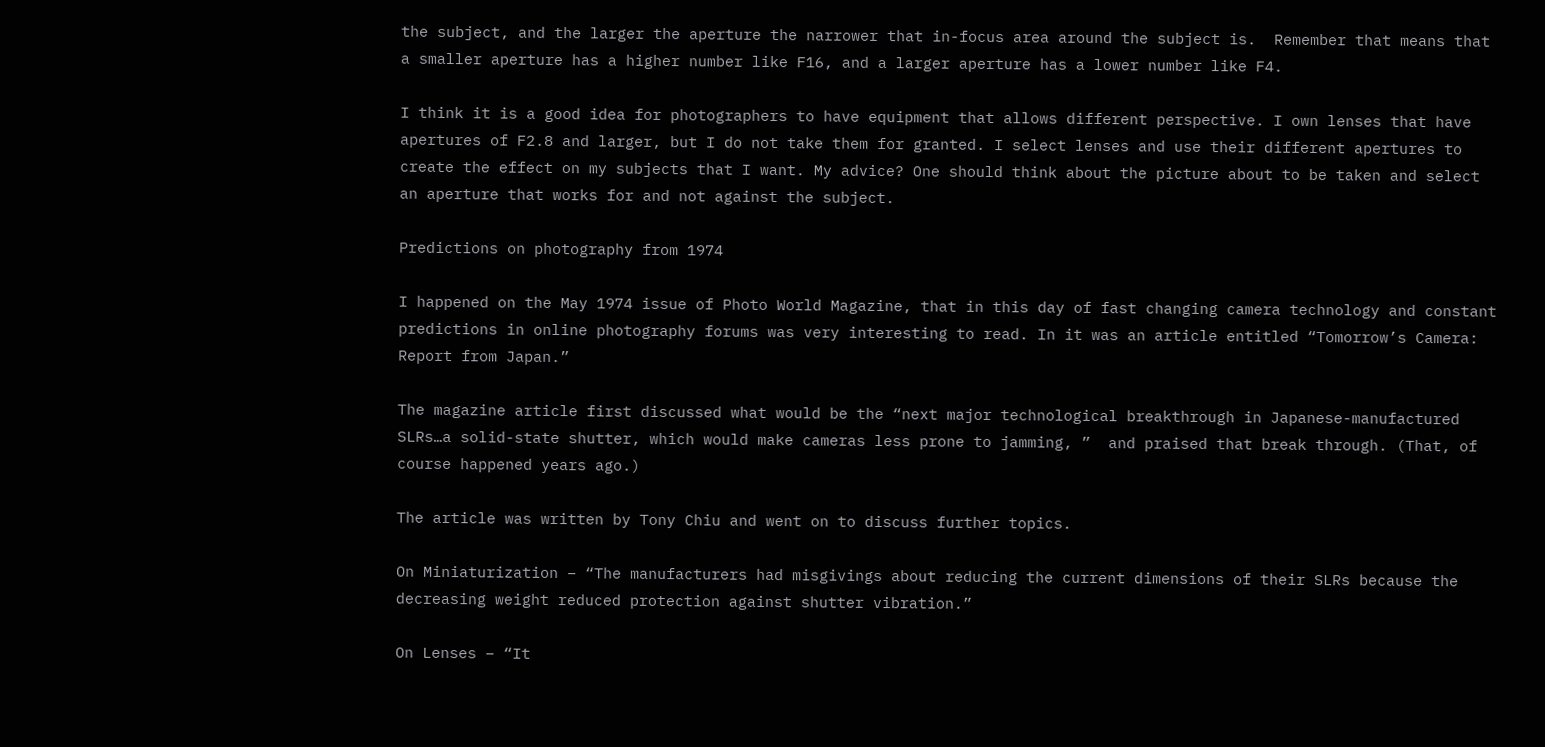the subject, and the larger the aperture the narrower that in-focus area around the subject is.  Remember that means that a smaller aperture has a higher number like F16, and a larger aperture has a lower number like F4.

I think it is a good idea for photographers to have equipment that allows different perspective. I own lenses that have apertures of F2.8 and larger, but I do not take them for granted. I select lenses and use their different apertures to create the effect on my subjects that I want. My advice? One should think about the picture about to be taken and select an aperture that works for and not against the subject.

Predictions on photography from 1974

I happened on the May 1974 issue of Photo World Magazine, that in this day of fast changing camera technology and constant predictions in online photography forums was very interesting to read. In it was an article entitled “Tomorrow’s Camera: Report from Japan.”

The magazine article first discussed what would be the “next major technological breakthrough in Japanese-manufactured SLRs…a solid-state shutter, which would make cameras less prone to jamming, ”  and praised that break through. (That, of course happened years ago.)

The article was written by Tony Chiu and went on to discuss further topics.

On Miniaturization – “The manufacturers had misgivings about reducing the current dimensions of their SLRs because the decreasing weight reduced protection against shutter vibration.”

On Lenses – “It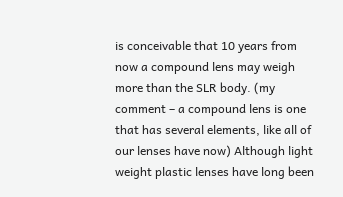is conceivable that 10 years from now a compound lens may weigh more than the SLR body. (my comment – a compound lens is one that has several elements, like all of our lenses have now) Although light weight plastic lenses have long been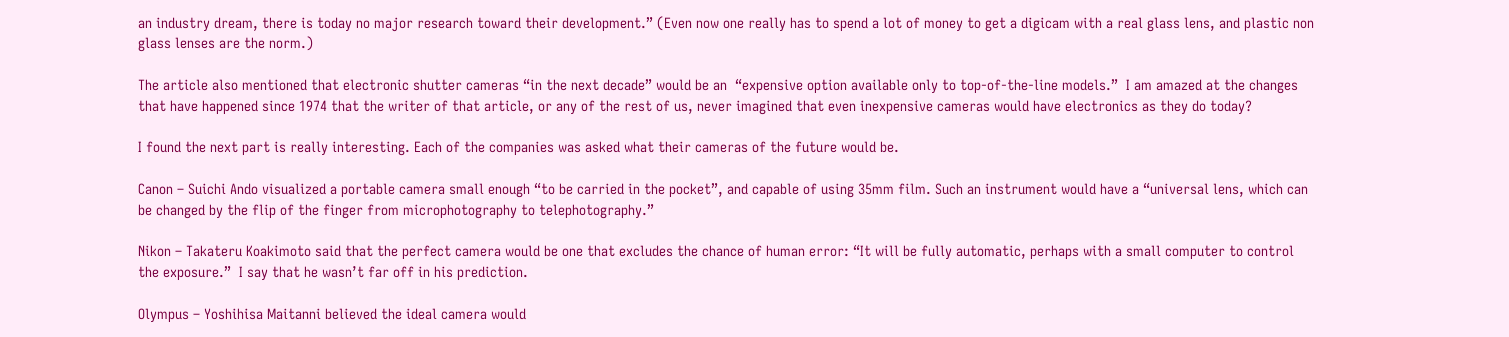an industry dream, there is today no major research toward their development.” (Even now one really has to spend a lot of money to get a digicam with a real glass lens, and plastic non glass lenses are the norm.)

The article also mentioned that electronic shutter cameras “in the next decade” would be an  “expensive option available only to top-of-the-line models.”  I am amazed at the changes that have happened since 1974 that the writer of that article, or any of the rest of us, never imagined that even inexpensive cameras would have electronics as they do today?

I found the next part is really interesting. Each of the companies was asked what their cameras of the future would be.

Canon – Suichi Ando visualized a portable camera small enough “to be carried in the pocket”, and capable of using 35mm film. Such an instrument would have a “universal lens, which can be changed by the flip of the finger from microphotography to telephotography.”

Nikon – Takateru Koakimoto said that the perfect camera would be one that excludes the chance of human error: “It will be fully automatic, perhaps with a small computer to control the exposure.”  I say that he wasn’t far off in his prediction.

Olympus – Yoshihisa Maitanni believed the ideal camera would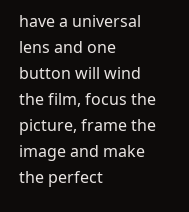have a universal lens and one button will wind the film, focus the picture, frame the image and make the perfect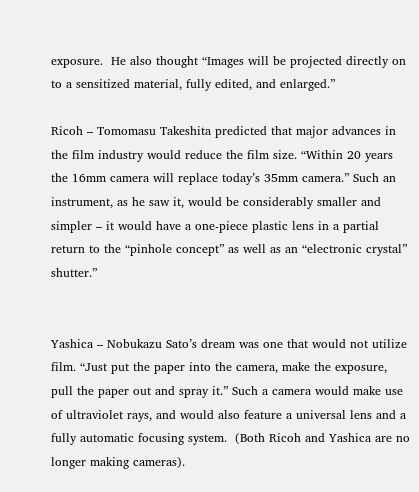exposure.  He also thought “Images will be projected directly on to a sensitized material, fully edited, and enlarged.”

Ricoh – Tomomasu Takeshita predicted that major advances in the film industry would reduce the film size. “Within 20 years the 16mm camera will replace today’s 35mm camera.” Such an instrument, as he saw it, would be considerably smaller and simpler – it would have a one-piece plastic lens in a partial return to the “pinhole concept” as well as an “electronic crystal” shutter.”


Yashica – Nobukazu Sato’s dream was one that would not utilize film. “Just put the paper into the camera, make the exposure, pull the paper out and spray it.” Such a camera would make use of ultraviolet rays, and would also feature a universal lens and a fully automatic focusing system.  (Both Ricoh and Yashica are no longer making cameras).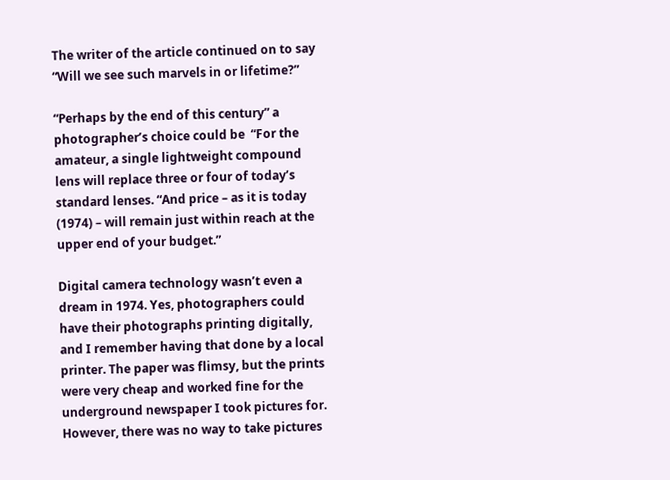The writer of the article continued on to say “Will we see such marvels in or lifetime?”

“Perhaps by the end of this century” a photographer’s choice could be  “For the amateur, a single lightweight compound lens will replace three or four of today’s standard lenses. “And price – as it is today (1974) – will remain just within reach at the upper end of your budget.”

Digital camera technology wasn’t even a dream in 1974. Yes, photographers could have their photographs printing digitally, and I remember having that done by a local printer. The paper was flimsy, but the prints were very cheap and worked fine for the underground newspaper I took pictures for. However, there was no way to take pictures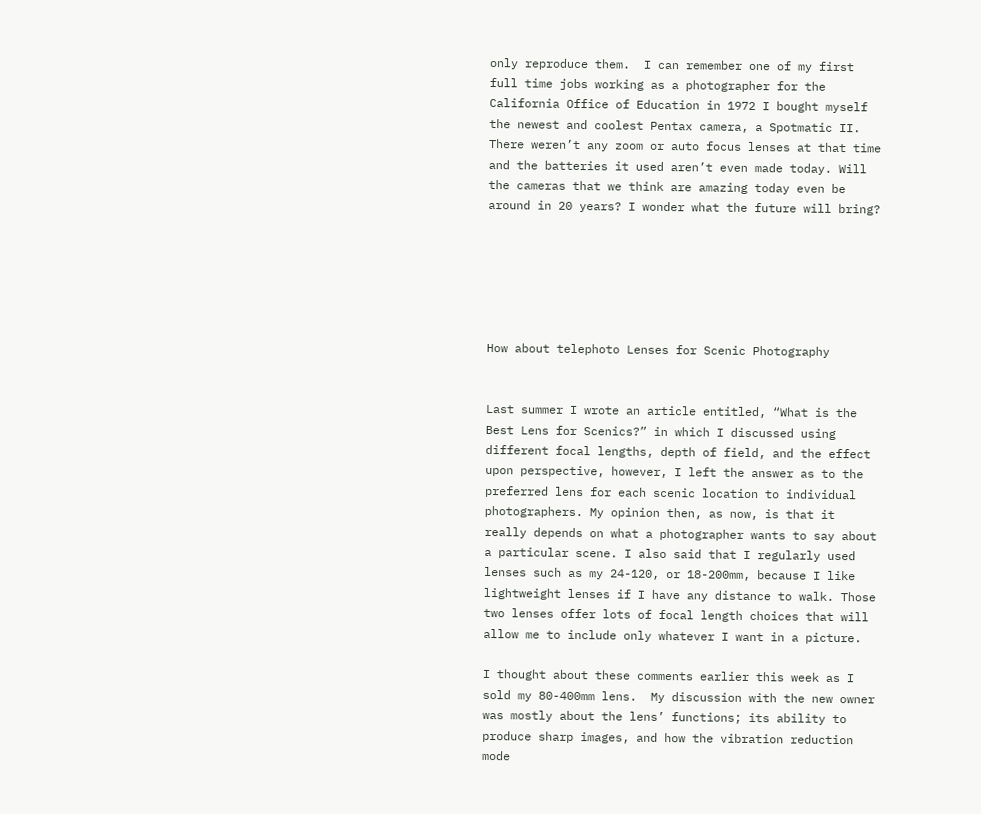only reproduce them.  I can remember one of my first full time jobs working as a photographer for the California Office of Education in 1972 I bought myself the newest and coolest Pentax camera, a Spotmatic II.  There weren’t any zoom or auto focus lenses at that time and the batteries it used aren’t even made today. Will the cameras that we think are amazing today even be around in 20 years? I wonder what the future will bring?






How about telephoto Lenses for Scenic Photography


Last summer I wrote an article entitled, “What is the Best Lens for Scenics?” in which I discussed using different focal lengths, depth of field, and the effect upon perspective, however, I left the answer as to the preferred lens for each scenic location to individual photographers. My opinion then, as now, is that it really depends on what a photographer wants to say about a particular scene. I also said that I regularly used lenses such as my 24-120, or 18-200mm, because I like lightweight lenses if I have any distance to walk. Those two lenses offer lots of focal length choices that will allow me to include only whatever I want in a picture.

I thought about these comments earlier this week as I sold my 80-400mm lens.  My discussion with the new owner was mostly about the lens’ functions; its ability to produce sharp images, and how the vibration reduction mode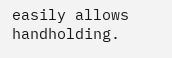easily allows handholding.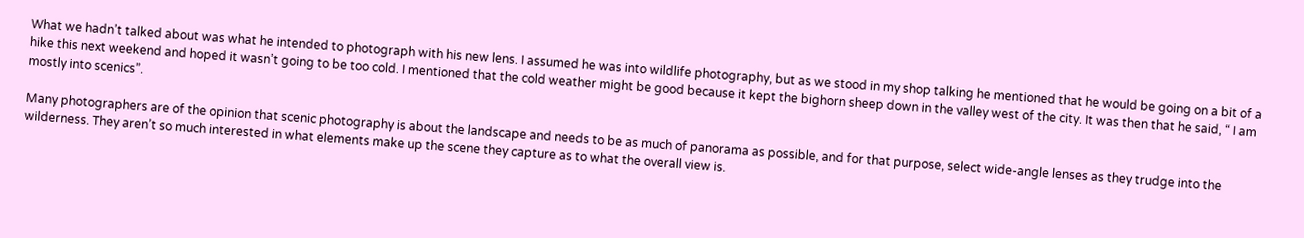What we hadn’t talked about was what he intended to photograph with his new lens. I assumed he was into wildlife photography, but as we stood in my shop talking he mentioned that he would be going on a bit of a hike this next weekend and hoped it wasn’t going to be too cold. I mentioned that the cold weather might be good because it kept the bighorn sheep down in the valley west of the city. It was then that he said, “ I am mostly into scenics”.

Many photographers are of the opinion that scenic photography is about the landscape and needs to be as much of panorama as possible, and for that purpose, select wide-angle lenses as they trudge into the wilderness. They aren’t so much interested in what elements make up the scene they capture as to what the overall view is.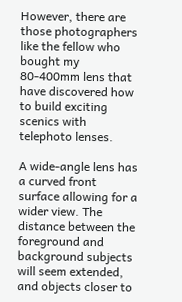However, there are those photographers like the fellow who bought my 80-400mm lens that have discovered how to build exciting scenics with telephoto lenses.

A wide-angle lens has a curved front surface allowing for a wider view. The distance between the foreground and background subjects will seem extended, and objects closer to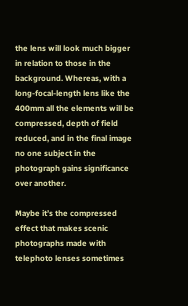the lens will look much bigger in relation to those in the background. Whereas, with a long-focal-length lens like the 400mm all the elements will be compressed, depth of field reduced, and in the final image no one subject in the photograph gains significance over another.

Maybe it’s the compressed effect that makes scenic photographs made with telephoto lenses sometimes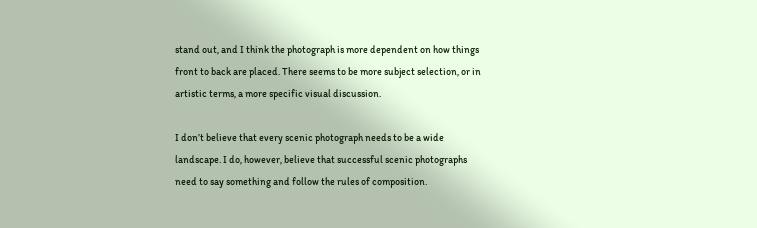stand out, and I think the photograph is more dependent on how things front to back are placed. There seems to be more subject selection, or in artistic terms, a more specific visual discussion.

I don’t believe that every scenic photograph needs to be a wide landscape. I do, however, believe that successful scenic photographs need to say something and follow the rules of composition.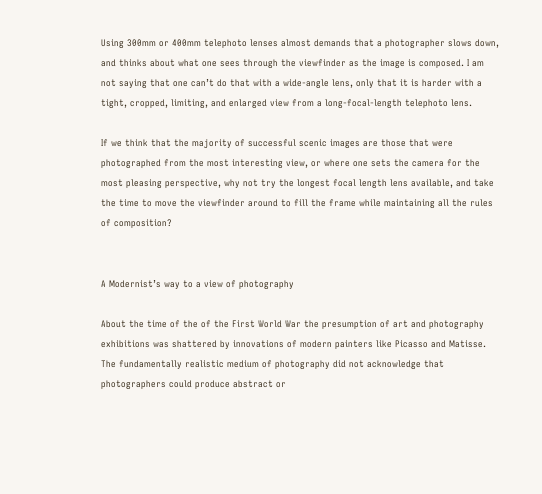Using 300mm or 400mm telephoto lenses almost demands that a photographer slows down, and thinks about what one sees through the viewfinder as the image is composed. I am not saying that one can’t do that with a wide-angle lens, only that it is harder with a tight, cropped, limiting, and enlarged view from a long-focal-length telephoto lens.

If we think that the majority of successful scenic images are those that were photographed from the most interesting view, or where one sets the camera for the most pleasing perspective, why not try the longest focal length lens available, and take the time to move the viewfinder around to fill the frame while maintaining all the rules of composition?


A Modernist’s way to a view of photography

About the time of the of the First World War the presumption of art and photography exhibitions was shattered by innovations of modern painters like Picasso and Matisse. The fundamentally realistic medium of photography did not acknowledge that photographers could produce abstract or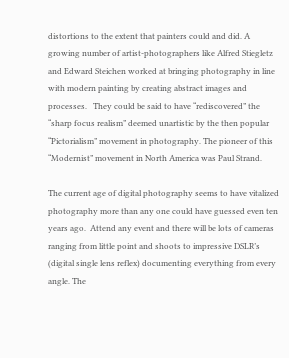distortions to the extent that painters could and did. A growing number of artist-photographers like Alfred Stiegletz and Edward Steichen worked at bringing photography in line with modern painting by creating abstract images and processes.   They could be said to have “rediscovered” the “sharp focus realism” deemed unartistic by the then popular “Pictorialism” movement in photography. The pioneer of this “Modernist” movement in North America was Paul Strand.

The current age of digital photography seems to have vitalized photography more than any one could have guessed even ten years ago.  Attend any event and there will be lots of cameras ranging from little point and shoots to impressive DSLR’s (digital single lens reflex) documenting everything from every angle. The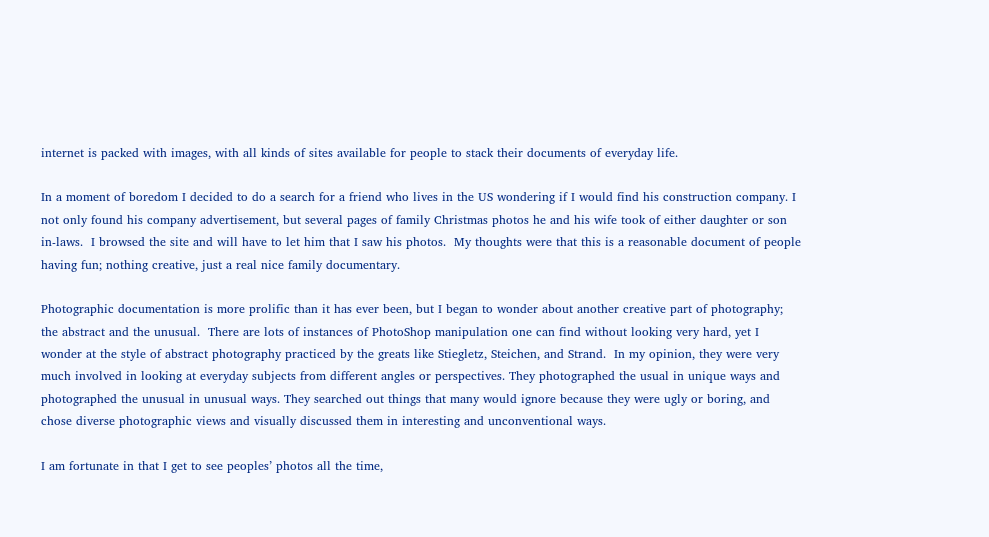internet is packed with images, with all kinds of sites available for people to stack their documents of everyday life.

In a moment of boredom I decided to do a search for a friend who lives in the US wondering if I would find his construction company. I not only found his company advertisement, but several pages of family Christmas photos he and his wife took of either daughter or son in-laws.  I browsed the site and will have to let him that I saw his photos.  My thoughts were that this is a reasonable document of people having fun; nothing creative, just a real nice family documentary.

Photographic documentation is more prolific than it has ever been, but I began to wonder about another creative part of photography; the abstract and the unusual.  There are lots of instances of PhotoShop manipulation one can find without looking very hard, yet I wonder at the style of abstract photography practiced by the greats like Stiegletz, Steichen, and Strand.  In my opinion, they were very much involved in looking at everyday subjects from different angles or perspectives. They photographed the usual in unique ways and photographed the unusual in unusual ways. They searched out things that many would ignore because they were ugly or boring, and chose diverse photographic views and visually discussed them in interesting and unconventional ways.

I am fortunate in that I get to see peoples’ photos all the time,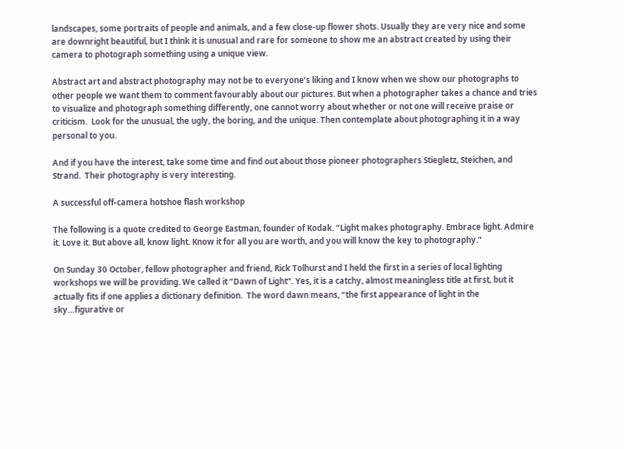landscapes, some portraits of people and animals, and a few close-up flower shots. Usually they are very nice and some are downright beautiful, but I think it is unusual and rare for someone to show me an abstract created by using their camera to photograph something using a unique view.

Abstract art and abstract photography may not be to everyone’s liking and I know when we show our photographs to other people we want them to comment favourably about our pictures. But when a photographer takes a chance and tries to visualize and photograph something differently, one cannot worry about whether or not one will receive praise or criticism.  Look for the unusual, the ugly, the boring, and the unique. Then contemplate about photographing it in a way personal to you.

And if you have the interest, take some time and find out about those pioneer photographers Stiegletz, Steichen, and Strand.  Their photography is very interesting.

A successful off-camera hotshoe flash workshop

The following is a quote credited to George Eastman, founder of Kodak. “Light makes photography. Embrace light. Admire it. Love it. But above all, know light. Know it for all you are worth, and you will know the key to photography.”

On Sunday 30 October, fellow photographer and friend, Rick Tolhurst and I held the first in a series of local lighting workshops we will be providing. We called it “Dawn of Light”. Yes, it is a catchy, almost meaningless title at first, but it actually fits if one applies a dictionary definition.  The word dawn means, “the first appearance of light in the sky…figurative or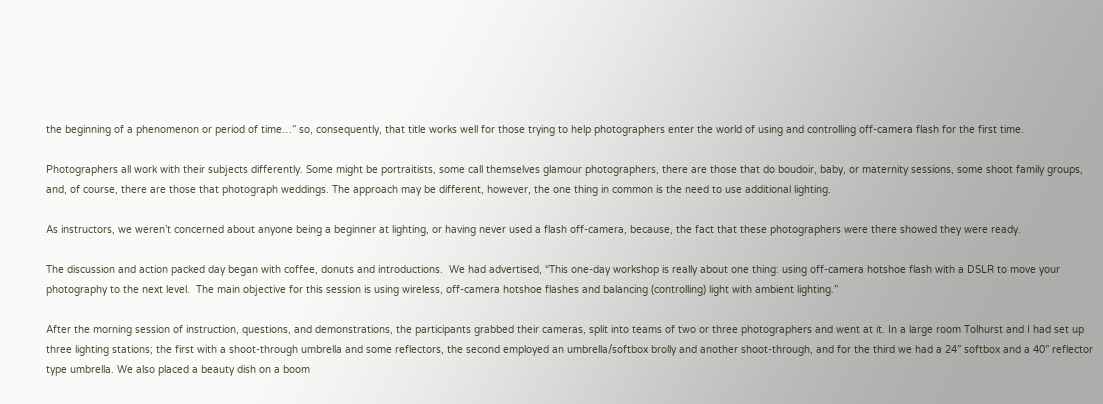the beginning of a phenomenon or period of time…” so, consequently, that title works well for those trying to help photographers enter the world of using and controlling off-camera flash for the first time.

Photographers all work with their subjects differently. Some might be portraitists, some call themselves glamour photographers, there are those that do boudoir, baby, or maternity sessions, some shoot family groups, and, of course, there are those that photograph weddings. The approach may be different, however, the one thing in common is the need to use additional lighting.

As instructors, we weren’t concerned about anyone being a beginner at lighting, or having never used a flash off-camera, because, the fact that these photographers were there showed they were ready.

The discussion and action packed day began with coffee, donuts and introductions.  We had advertised, “This one-day workshop is really about one thing: using off-camera hotshoe flash with a DSLR to move your photography to the next level.  The main objective for this session is using wireless, off-camera hotshoe flashes and balancing (controlling) light with ambient lighting.”

After the morning session of instruction, questions, and demonstrations, the participants grabbed their cameras, split into teams of two or three photographers and went at it. In a large room Tolhurst and I had set up three lighting stations; the first with a shoot-through umbrella and some reflectors, the second employed an umbrella/softbox brolly and another shoot-through, and for the third we had a 24” softbox and a 40” reflector type umbrella. We also placed a beauty dish on a boom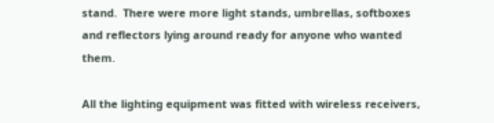stand.  There were more light stands, umbrellas, softboxes and reflectors lying around ready for anyone who wanted them.

All the lighting equipment was fitted with wireless receivers,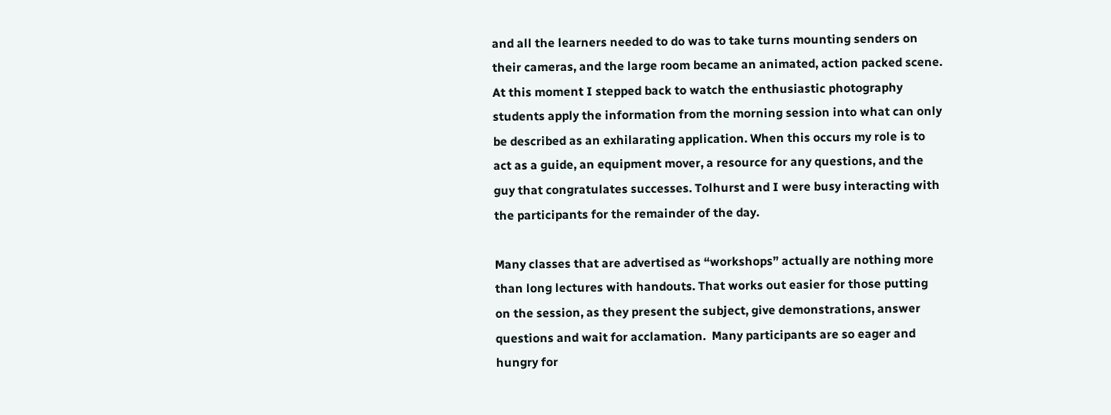and all the learners needed to do was to take turns mounting senders on their cameras, and the large room became an animated, action packed scene. At this moment I stepped back to watch the enthusiastic photography students apply the information from the morning session into what can only be described as an exhilarating application. When this occurs my role is to act as a guide, an equipment mover, a resource for any questions, and the guy that congratulates successes. Tolhurst and I were busy interacting with the participants for the remainder of the day.

Many classes that are advertised as “workshops” actually are nothing more than long lectures with handouts. That works out easier for those putting on the session, as they present the subject, give demonstrations, answer questions and wait for acclamation.  Many participants are so eager and hungry for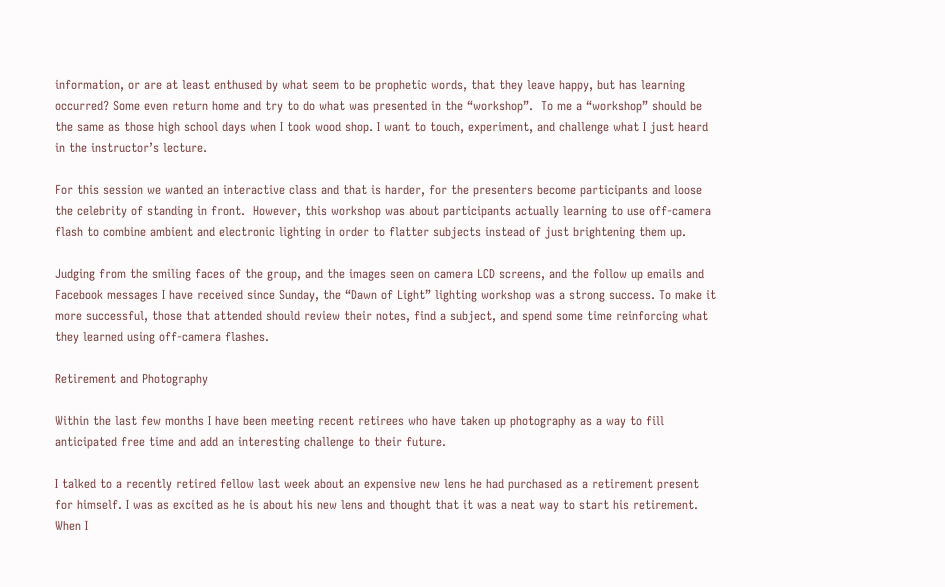information, or are at least enthused by what seem to be prophetic words, that they leave happy, but has learning occurred? Some even return home and try to do what was presented in the “workshop”.  To me a “workshop” should be the same as those high school days when I took wood shop. I want to touch, experiment, and challenge what I just heard in the instructor’s lecture.

For this session we wanted an interactive class and that is harder, for the presenters become participants and loose the celebrity of standing in front.  However, this workshop was about participants actually learning to use off-camera flash to combine ambient and electronic lighting in order to flatter subjects instead of just brightening them up.

Judging from the smiling faces of the group, and the images seen on camera LCD screens, and the follow up emails and Facebook messages I have received since Sunday, the “Dawn of Light” lighting workshop was a strong success. To make it more successful, those that attended should review their notes, find a subject, and spend some time reinforcing what they learned using off-camera flashes.

Retirement and Photography

Within the last few months I have been meeting recent retirees who have taken up photography as a way to fill anticipated free time and add an interesting challenge to their future.

I talked to a recently retired fellow last week about an expensive new lens he had purchased as a retirement present for himself. I was as excited as he is about his new lens and thought that it was a neat way to start his retirement. When I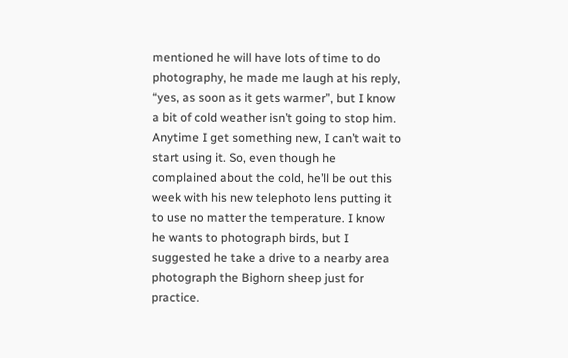mentioned he will have lots of time to do photography, he made me laugh at his reply, “yes, as soon as it gets warmer”, but I know a bit of cold weather isn’t going to stop him. Anytime I get something new, I can’t wait to start using it. So, even though he complained about the cold, he’ll be out this week with his new telephoto lens putting it to use no matter the temperature. I know he wants to photograph birds, but I suggested he take a drive to a nearby area photograph the Bighorn sheep just for practice.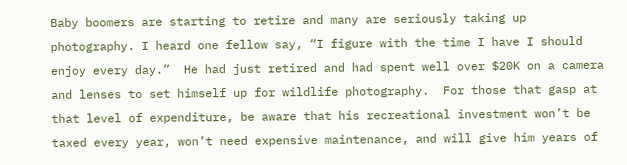Baby boomers are starting to retire and many are seriously taking up photography. I heard one fellow say, “I figure with the time I have I should enjoy every day.”  He had just retired and had spent well over $20K on a camera and lenses to set himself up for wildlife photography.  For those that gasp at that level of expenditure, be aware that his recreational investment won’t be taxed every year, won’t need expensive maintenance, and will give him years of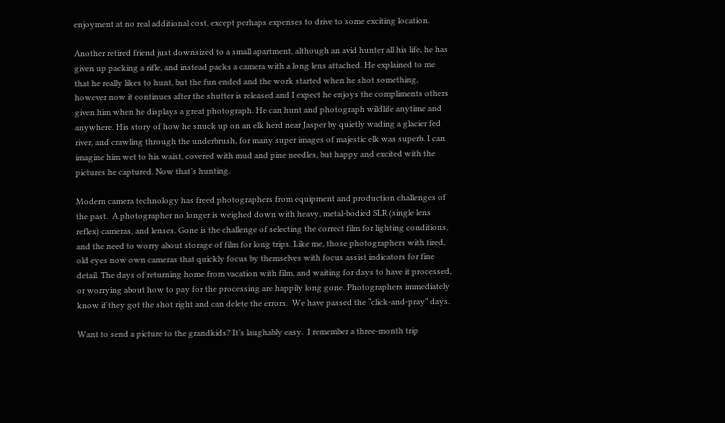enjoyment at no real additional cost, except perhaps expenses to drive to some exciting location.

Another retired friend just downsized to a small apartment, although an avid hunter all his life, he has given up packing a rifle, and instead packs a camera with a long lens attached. He explained to me that he really likes to hunt, but the fun ended and the work started when he shot something, however now it continues after the shutter is released and I expect he enjoys the compliments others given him when he displays a great photograph. He can hunt and photograph wildlife anytime and anywhere. His story of how he snuck up on an elk herd near Jasper by quietly wading a glacier fed river, and crawling through the underbrush, for many super images of majestic elk was superb. I can imagine him wet to his waist, covered with mud and pine needles, but happy and excited with the pictures he captured. Now that’s hunting.

Modern camera technology has freed photographers from equipment and production challenges of the past.  A photographer no longer is weighed down with heavy, metal-bodied SLR (single lens reflex) cameras, and lenses. Gone is the challenge of selecting the correct film for lighting conditions, and the need to worry about storage of film for long trips. Like me, those photographers with tired, old eyes now own cameras that quickly focus by themselves with focus assist indicators for fine detail. The days of returning home from vacation with film, and waiting for days to have it processed, or worrying about how to pay for the processing are happily long gone. Photographers immediately know if they got the shot right and can delete the errors.  We have passed the “click-and-pray” days.

Want to send a picture to the grandkids? It’s laughably easy.  I remember a three-month trip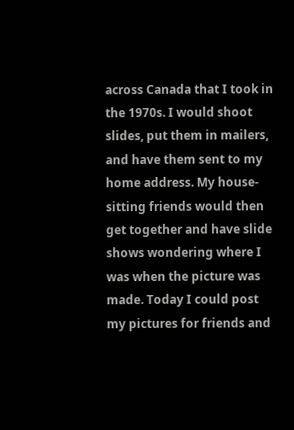across Canada that I took in the 1970s. I would shoot slides, put them in mailers, and have them sent to my home address. My house-sitting friends would then get together and have slide shows wondering where I was when the picture was made. Today I could post my pictures for friends and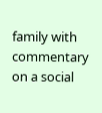family with commentary on a social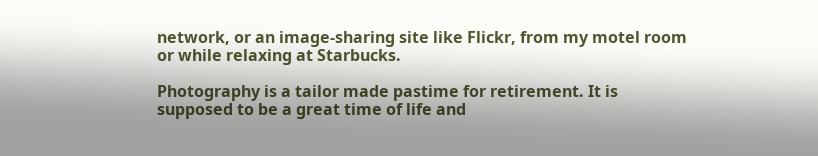network, or an image-sharing site like Flickr, from my motel room or while relaxing at Starbucks.

Photography is a tailor made pastime for retirement. It is supposed to be a great time of life and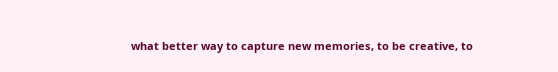what better way to capture new memories, to be creative, to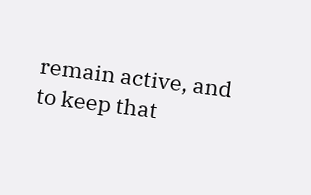remain active, and to keep that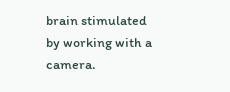brain stimulated by working with a camera.